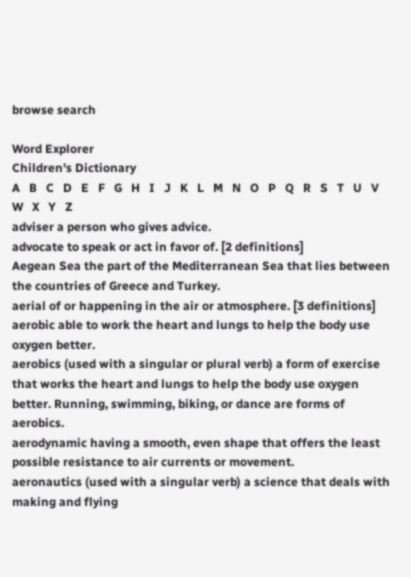browse search

Word Explorer
Children's Dictionary
A   B   C   D   E   F   G   H   I   J   K   L   M   N   O   P   Q   R   S   T   U   V   W   X   Y   Z
adviser a person who gives advice.
advocate to speak or act in favor of. [2 definitions]
Aegean Sea the part of the Mediterranean Sea that lies between the countries of Greece and Turkey.
aerial of or happening in the air or atmosphere. [3 definitions]
aerobic able to work the heart and lungs to help the body use oxygen better.
aerobics (used with a singular or plural verb) a form of exercise that works the heart and lungs to help the body use oxygen better. Running, swimming, biking, or dance are forms of aerobics.
aerodynamic having a smooth, even shape that offers the least possible resistance to air currents or movement.
aeronautics (used with a singular verb) a science that deals with making and flying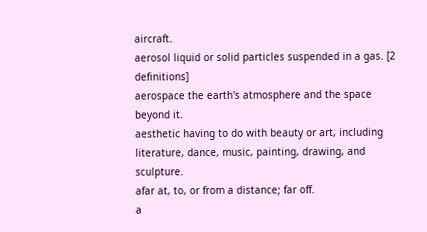aircraft.
aerosol liquid or solid particles suspended in a gas. [2 definitions]
aerospace the earth's atmosphere and the space beyond it.
aesthetic having to do with beauty or art, including literature, dance, music, painting, drawing, and sculpture.
afar at, to, or from a distance; far off.
a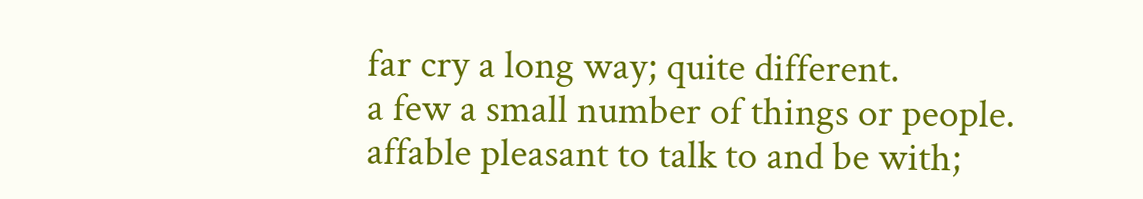far cry a long way; quite different.
a few a small number of things or people.
affable pleasant to talk to and be with;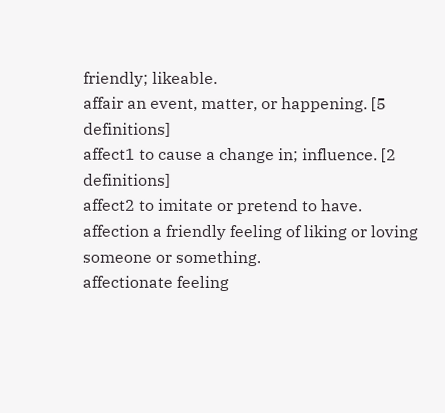friendly; likeable.
affair an event, matter, or happening. [5 definitions]
affect1 to cause a change in; influence. [2 definitions]
affect2 to imitate or pretend to have.
affection a friendly feeling of liking or loving someone or something.
affectionate feeling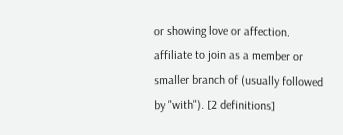or showing love or affection.
affiliate to join as a member or smaller branch of (usually followed by "with"). [2 definitions]